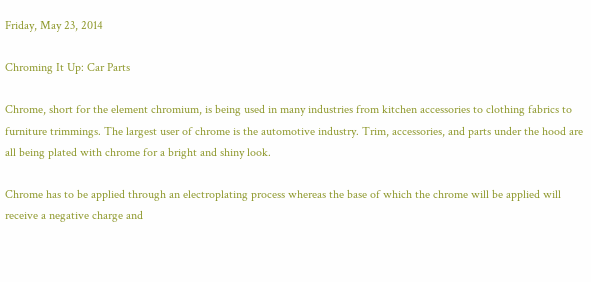Friday, May 23, 2014

Chroming It Up: Car Parts

Chrome, short for the element chromium, is being used in many industries from kitchen accessories to clothing fabrics to furniture trimmings. The largest user of chrome is the automotive industry. Trim, accessories, and parts under the hood are all being plated with chrome for a bright and shiny look.

Chrome has to be applied through an electroplating process whereas the base of which the chrome will be applied will receive a negative charge and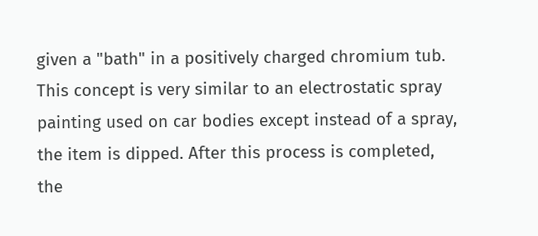given a "bath" in a positively charged chromium tub. This concept is very similar to an electrostatic spray painting used on car bodies except instead of a spray, the item is dipped. After this process is completed, the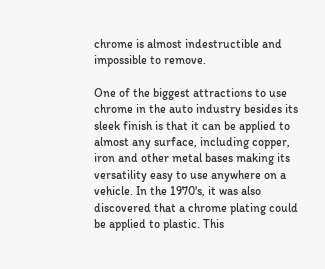chrome is almost indestructible and impossible to remove.

One of the biggest attractions to use chrome in the auto industry besides its sleek finish is that it can be applied to almost any surface, including copper, iron and other metal bases making its versatility easy to use anywhere on a vehicle. In the 1970's, it was also discovered that a chrome plating could be applied to plastic. This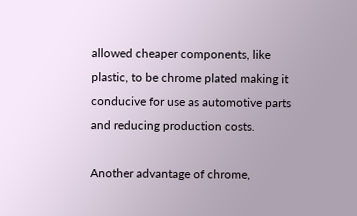allowed cheaper components, like plastic, to be chrome plated making it conducive for use as automotive parts and reducing production costs.

Another advantage of chrome,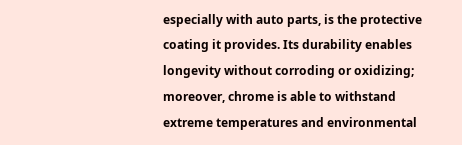especially with auto parts, is the protective coating it provides. Its durability enables longevity without corroding or oxidizing; moreover, chrome is able to withstand extreme temperatures and environmental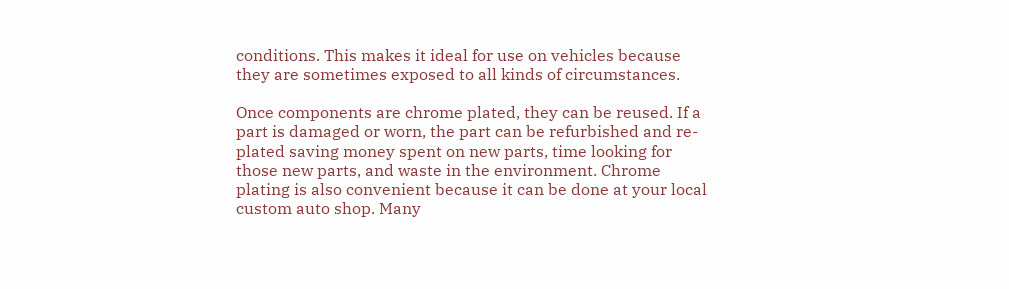conditions. This makes it ideal for use on vehicles because they are sometimes exposed to all kinds of circumstances.

Once components are chrome plated, they can be reused. If a part is damaged or worn, the part can be refurbished and re-plated saving money spent on new parts, time looking for those new parts, and waste in the environment. Chrome plating is also convenient because it can be done at your local custom auto shop. Many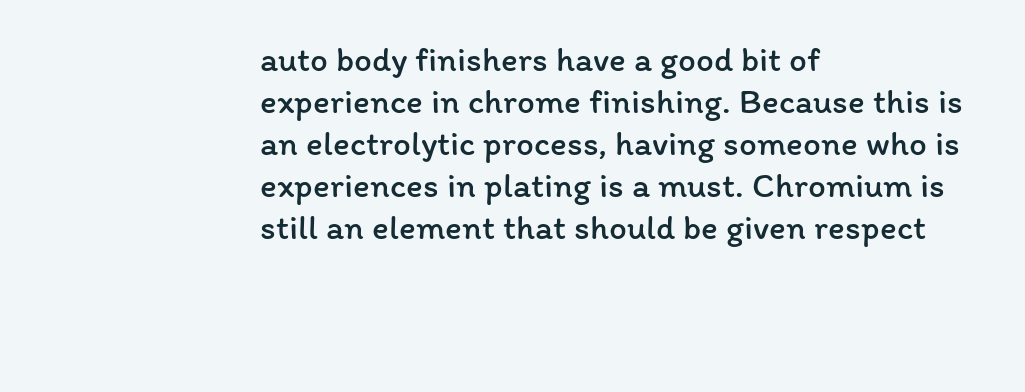auto body finishers have a good bit of experience in chrome finishing. Because this is an electrolytic process, having someone who is experiences in plating is a must. Chromium is still an element that should be given respect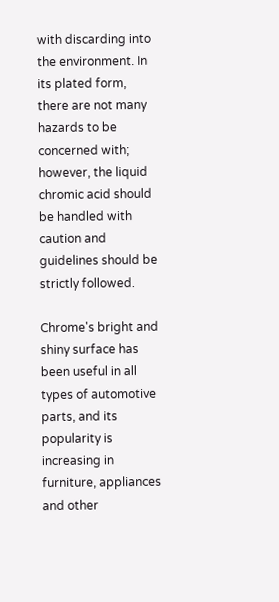with discarding into the environment. In its plated form, there are not many hazards to be concerned with; however, the liquid chromic acid should be handled with caution and guidelines should be strictly followed.

Chrome's bright and shiny surface has been useful in all types of automotive parts, and its popularity is increasing in furniture, appliances and other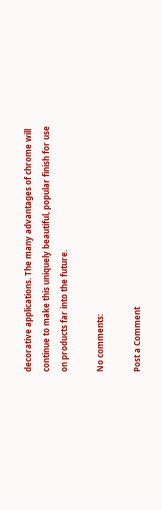decorative applications. The many advantages of chrome will continue to make this uniquely beautiful, popular finish for use on products far into the future.

No comments:

Post a Comment